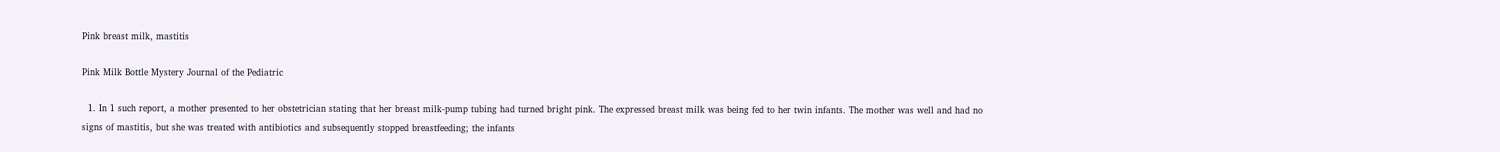Pink breast milk, mastitis

Pink Milk Bottle Mystery Journal of the Pediatric

  1. In 1 such report, a mother presented to her obstetrician stating that her breast milk-pump tubing had turned bright pink. The expressed breast milk was being fed to her twin infants. The mother was well and had no signs of mastitis, but she was treated with antibiotics and subsequently stopped breastfeeding; the infants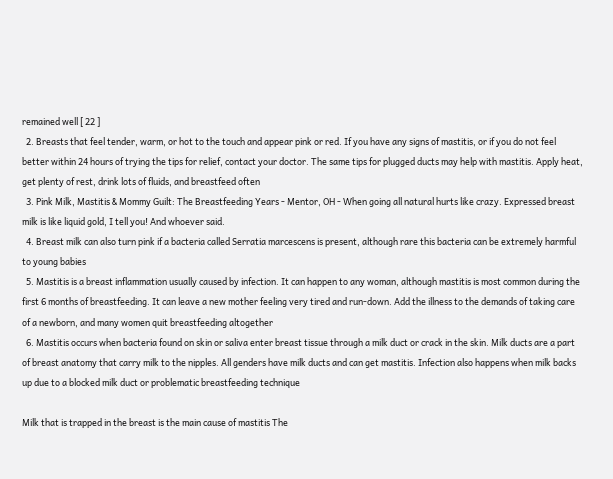remained well [ 22 ]
  2. Breasts that feel tender, warm, or hot to the touch and appear pink or red. If you have any signs of mastitis, or if you do not feel better within 24 hours of trying the tips for relief, contact your doctor. The same tips for plugged ducts may help with mastitis. Apply heat, get plenty of rest, drink lots of fluids, and breastfeed often
  3. Pink Milk, Mastitis & Mommy Guilt: The Breastfeeding Years - Mentor, OH - When going all natural hurts like crazy. Expressed breast milk is like liquid gold, I tell you! And whoever said.
  4. Breast milk can also turn pink if a bacteria called Serratia marcescens is present, although rare this bacteria can be extremely harmful to young babies
  5. Mastitis is a breast inflammation usually caused by infection. It can happen to any woman, although mastitis is most common during the first 6 months of breastfeeding. It can leave a new mother feeling very tired and run-down. Add the illness to the demands of taking care of a newborn, and many women quit breastfeeding altogether
  6. Mastitis occurs when bacteria found on skin or saliva enter breast tissue through a milk duct or crack in the skin. Milk ducts are a part of breast anatomy that carry milk to the nipples. All genders have milk ducts and can get mastitis. Infection also happens when milk backs up due to a blocked milk duct or problematic breastfeeding technique

Milk that is trapped in the breast is the main cause of mastitis The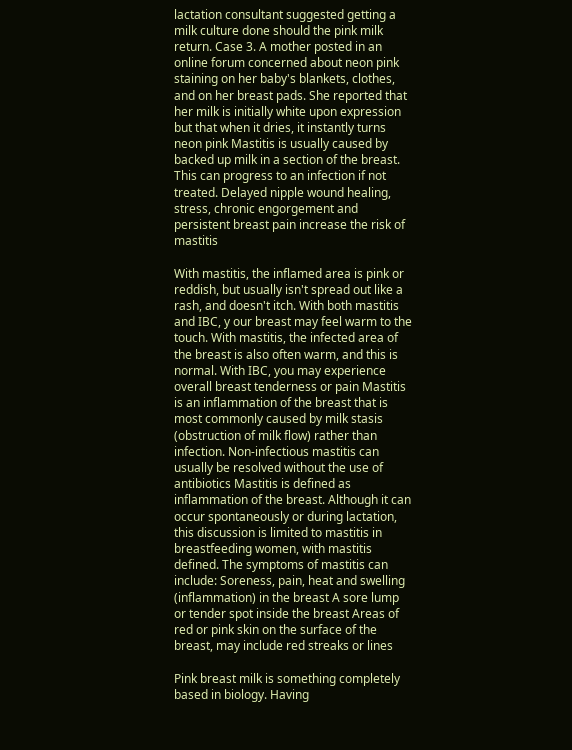lactation consultant suggested getting a milk culture done should the pink milk return. Case 3. A mother posted in an online forum concerned about neon pink staining on her baby's blankets, clothes, and on her breast pads. She reported that her milk is initially white upon expression but that when it dries, it instantly turns neon pink Mastitis is usually caused by backed up milk in a section of the breast. This can progress to an infection if not treated. Delayed nipple wound healing, stress, chronic engorgement and persistent breast pain increase the risk of mastitis

With mastitis, the inflamed area is pink or reddish, but usually isn't spread out like a rash, and doesn't itch. With both mastitis and IBC, y our breast may feel warm to the touch. With mastitis, the infected area of the breast is also often warm, and this is normal. With IBC, you may experience overall breast tenderness or pain Mastitis is an inflammation of the breast that is most commonly caused by milk stasis (obstruction of milk flow) rather than infection. Non-infectious mastitis can usually be resolved without the use of antibiotics Mastitis is defined as inflammation of the breast. Although it can occur spontaneously or during lactation, this discussion is limited to mastitis in breastfeeding women, with mastitis defined. The symptoms of mastitis can include: Soreness, pain, heat and swelling (inflammation) in the breast A sore lump or tender spot inside the breast Areas of red or pink skin on the surface of the breast, may include red streaks or lines

Pink breast milk is something completely based in biology. Having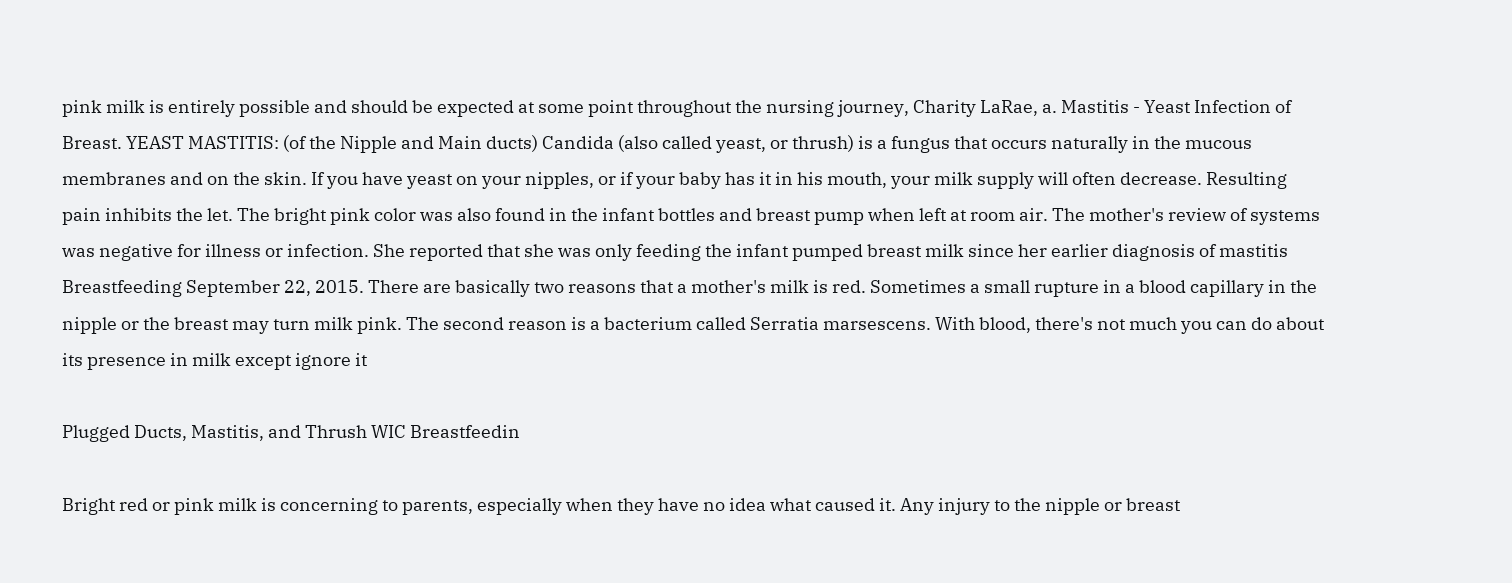pink milk is entirely possible and should be expected at some point throughout the nursing journey, Charity LaRae, a. Mastitis - Yeast Infection of Breast. YEAST MASTITIS: (of the Nipple and Main ducts) Candida (also called yeast, or thrush) is a fungus that occurs naturally in the mucous membranes and on the skin. If you have yeast on your nipples, or if your baby has it in his mouth, your milk supply will often decrease. Resulting pain inhibits the let. The bright pink color was also found in the infant bottles and breast pump when left at room air. The mother's review of systems was negative for illness or infection. She reported that she was only feeding the infant pumped breast milk since her earlier diagnosis of mastitis Breastfeeding September 22, 2015. There are basically two reasons that a mother's milk is red. Sometimes a small rupture in a blood capillary in the nipple or the breast may turn milk pink. The second reason is a bacterium called Serratia marsescens. With blood, there's not much you can do about its presence in milk except ignore it

Plugged Ducts, Mastitis, and Thrush WIC Breastfeedin

Bright red or pink milk is concerning to parents, especially when they have no idea what caused it. Any injury to the nipple or breast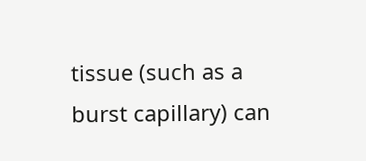tissue (such as a burst capillary) can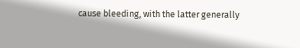cause bleeding, with the latter generally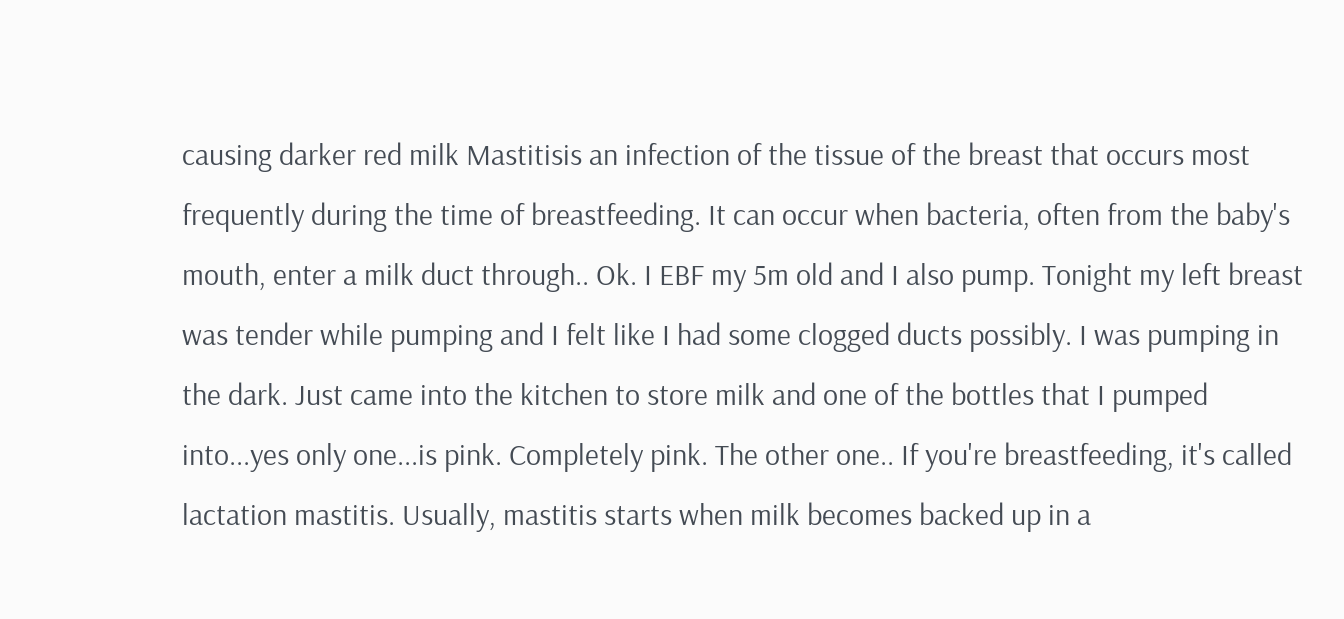causing darker red milk Mastitisis an infection of the tissue of the breast that occurs most frequently during the time of breastfeeding. It can occur when bacteria, often from the baby's mouth, enter a milk duct through.. Ok. I EBF my 5m old and I also pump. Tonight my left breast was tender while pumping and I felt like I had some clogged ducts possibly. I was pumping in the dark. Just came into the kitchen to store milk and one of the bottles that I pumped into...yes only one...is pink. Completely pink. The other one.. If you're breastfeeding, it's called lactation mastitis. Usually, mastitis starts when milk becomes backed up in a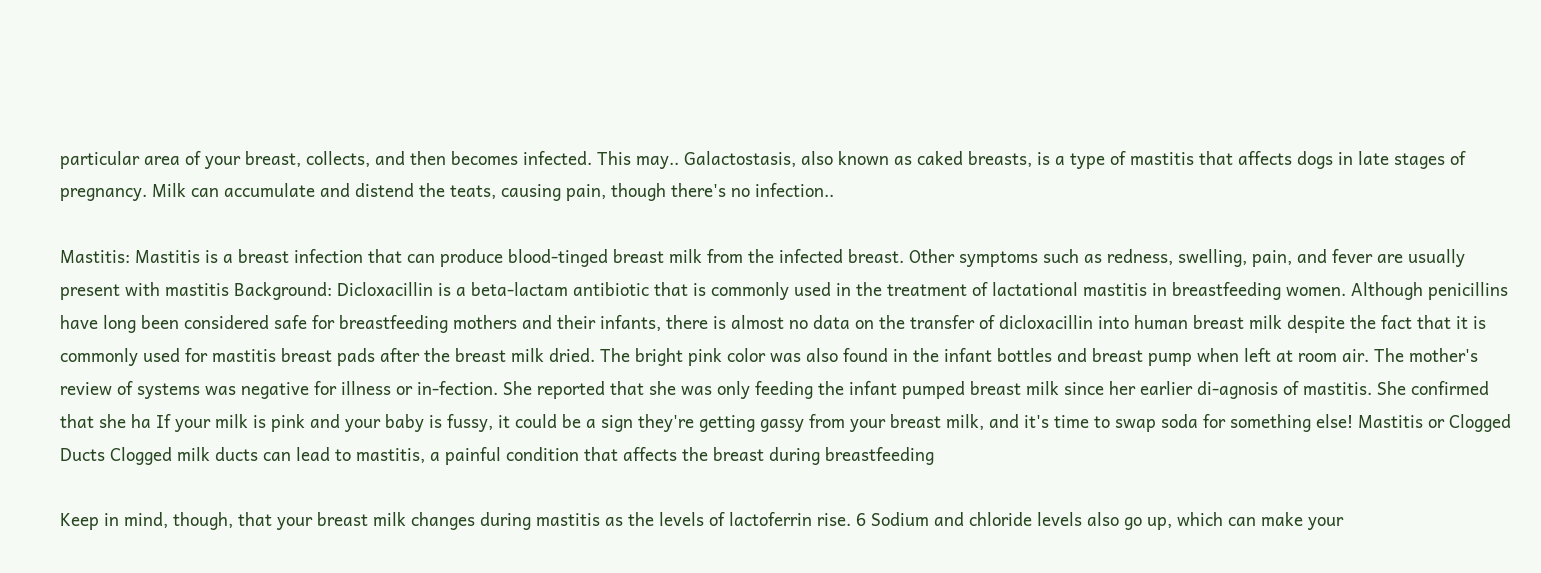particular area of your breast, collects, and then becomes infected. This may.. Galactostasis, also known as caked breasts, is a type of mastitis that affects dogs in late stages of pregnancy. Milk can accumulate and distend the teats, causing pain, though there's no infection..

Mastitis: Mastitis is a breast infection that can produce blood-tinged breast milk from the infected breast. Other symptoms such as redness, swelling, pain, and fever are usually present with mastitis Background: Dicloxacillin is a beta-lactam antibiotic that is commonly used in the treatment of lactational mastitis in breastfeeding women. Although penicillins have long been considered safe for breastfeeding mothers and their infants, there is almost no data on the transfer of dicloxacillin into human breast milk despite the fact that it is commonly used for mastitis breast pads after the breast milk dried. The bright pink color was also found in the infant bottles and breast pump when left at room air. The mother's review of systems was negative for illness or in-fection. She reported that she was only feeding the infant pumped breast milk since her earlier di-agnosis of mastitis. She confirmed that she ha If your milk is pink and your baby is fussy, it could be a sign they're getting gassy from your breast milk, and it's time to swap soda for something else! Mastitis or Clogged Ducts Clogged milk ducts can lead to mastitis, a painful condition that affects the breast during breastfeeding

Keep in mind, though, that your breast milk changes during mastitis as the levels of lactoferrin rise. 6 Sodium and chloride levels also go up, which can make your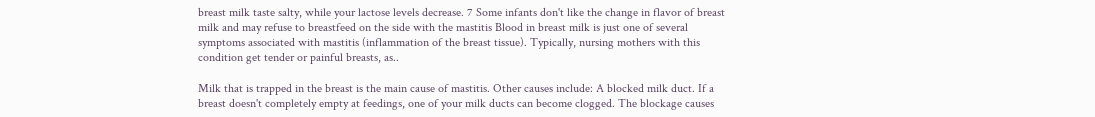breast milk taste salty, while your lactose levels decrease. 7 Some infants don't like the change in flavor of breast milk and may refuse to breastfeed on the side with the mastitis Blood in breast milk is just one of several symptoms associated with mastitis (inflammation of the breast tissue). Typically, nursing mothers with this condition get tender or painful breasts, as..

Milk that is trapped in the breast is the main cause of mastitis. Other causes include: A blocked milk duct. If a breast doesn't completely empty at feedings, one of your milk ducts can become clogged. The blockage causes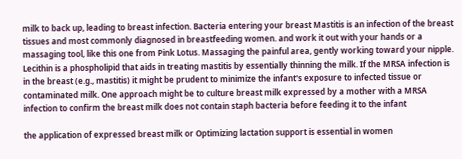milk to back up, leading to breast infection. Bacteria entering your breast Mastitis is an infection of the breast tissues and most commonly diagnosed in breastfeeding women. and work it out with your hands or a massaging tool, like this one from Pink Lotus. Massaging the painful area, gently working toward your nipple. Lecithin is a phospholipid that aids in treating mastitis by essentially thinning the milk. If the MRSA infection is in the breast (e.g., mastitis) it might be prudent to minimize the infant's exposure to infected tissue or contaminated milk. One approach might be to culture breast milk expressed by a mother with a MRSA infection to confirm the breast milk does not contain staph bacteria before feeding it to the infant

the application of expressed breast milk or Optimizing lactation support is essential in women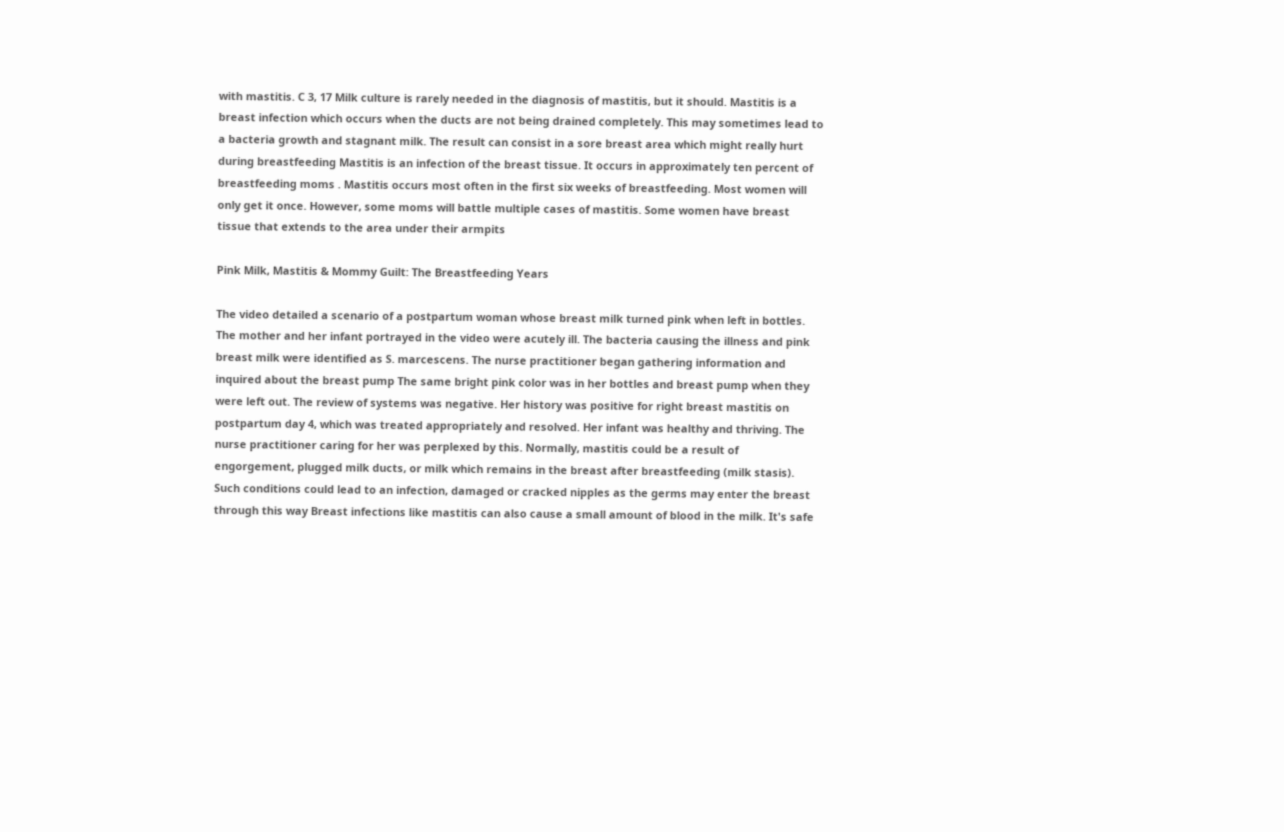with mastitis. C 3, 17 Milk culture is rarely needed in the diagnosis of mastitis, but it should. Mastitis is a breast infection which occurs when the ducts are not being drained completely. This may sometimes lead to a bacteria growth and stagnant milk. The result can consist in a sore breast area which might really hurt during breastfeeding Mastitis is an infection of the breast tissue. It occurs in approximately ten percent of breastfeeding moms . Mastitis occurs most often in the first six weeks of breastfeeding. Most women will only get it once. However, some moms will battle multiple cases of mastitis. Some women have breast tissue that extends to the area under their armpits

Pink Milk, Mastitis & Mommy Guilt: The Breastfeeding Years

The video detailed a scenario of a postpartum woman whose breast milk turned pink when left in bottles. The mother and her infant portrayed in the video were acutely ill. The bacteria causing the illness and pink breast milk were identified as S. marcescens. The nurse practitioner began gathering information and inquired about the breast pump The same bright pink color was in her bottles and breast pump when they were left out. The review of systems was negative. Her history was positive for right breast mastitis on postpartum day 4, which was treated appropriately and resolved. Her infant was healthy and thriving. The nurse practitioner caring for her was perplexed by this. Normally, mastitis could be a result of engorgement, plugged milk ducts, or milk which remains in the breast after breastfeeding (milk stasis). Such conditions could lead to an infection, damaged or cracked nipples as the germs may enter the breast through this way Breast infections like mastitis can also cause a small amount of blood in the milk. It's safe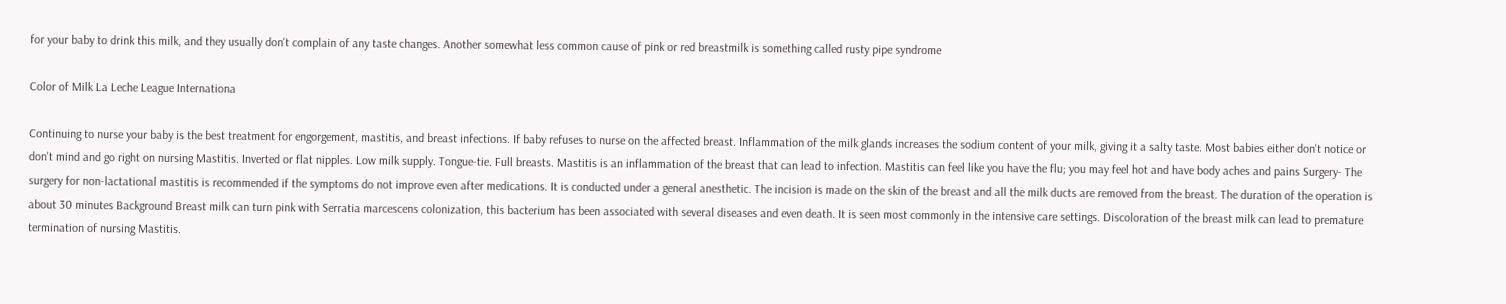for your baby to drink this milk, and they usually don't complain of any taste changes. Another somewhat less common cause of pink or red breastmilk is something called rusty pipe syndrome

Color of Milk La Leche League Internationa

Continuing to nurse your baby is the best treatment for engorgement, mastitis, and breast infections. If baby refuses to nurse on the affected breast. Inflammation of the milk glands increases the sodium content of your milk, giving it a salty taste. Most babies either don't notice or don't mind and go right on nursing Mastitis. Inverted or flat nipples. Low milk supply. Tongue-tie. Full breasts. Mastitis is an inflammation of the breast that can lead to infection. Mastitis can feel like you have the flu; you may feel hot and have body aches and pains Surgery- The surgery for non-lactational mastitis is recommended if the symptoms do not improve even after medications. It is conducted under a general anesthetic. The incision is made on the skin of the breast and all the milk ducts are removed from the breast. The duration of the operation is about 30 minutes Background Breast milk can turn pink with Serratia marcescens colonization, this bacterium has been associated with several diseases and even death. It is seen most commonly in the intensive care settings. Discoloration of the breast milk can lead to premature termination of nursing Mastitis.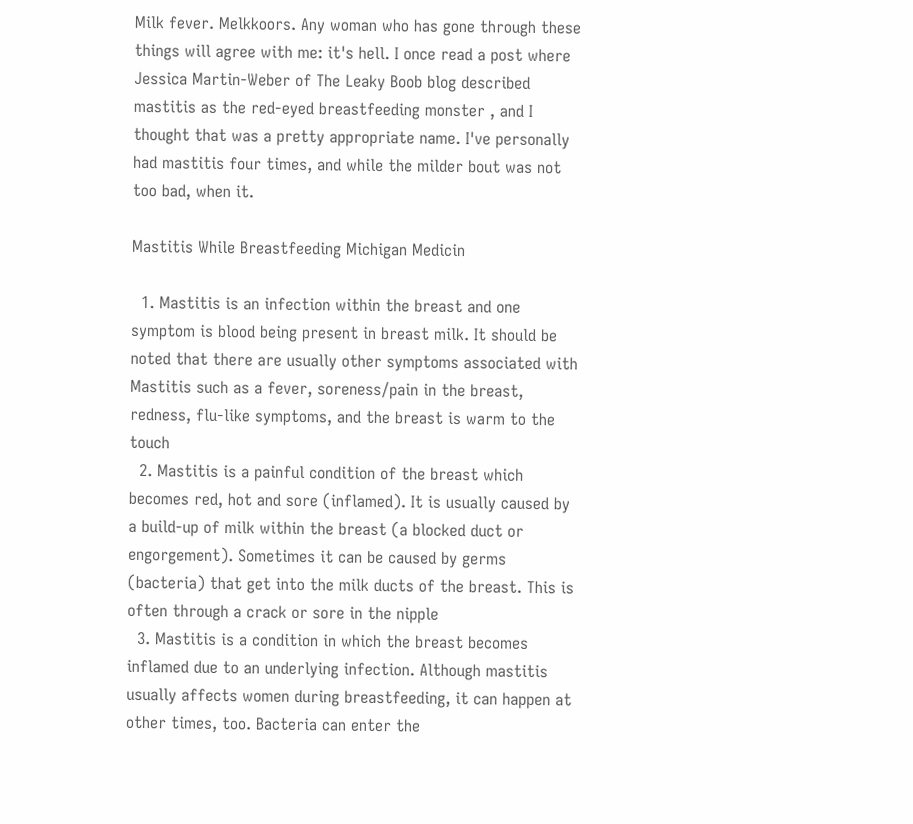Milk fever. Melkkoors. Any woman who has gone through these things will agree with me: it's hell. I once read a post where Jessica Martin-Weber of The Leaky Boob blog described mastitis as the red-eyed breastfeeding monster , and I thought that was a pretty appropriate name. I've personally had mastitis four times, and while the milder bout was not too bad, when it.

Mastitis While Breastfeeding Michigan Medicin

  1. Mastitis is an infection within the breast and one symptom is blood being present in breast milk. It should be noted that there are usually other symptoms associated with Mastitis such as a fever, soreness/pain in the breast, redness, flu-like symptoms, and the breast is warm to the touch
  2. Mastitis is a painful condition of the breast which becomes red, hot and sore (inflamed). It is usually caused by a build-up of milk within the breast (a blocked duct or engorgement). Sometimes it can be caused by germs (bacteria) that get into the milk ducts of the breast. This is often through a crack or sore in the nipple
  3. Mastitis is a condition in which the breast becomes inflamed due to an underlying infection. Although mastitis usually affects women during breastfeeding, it can happen at other times, too. Bacteria can enter the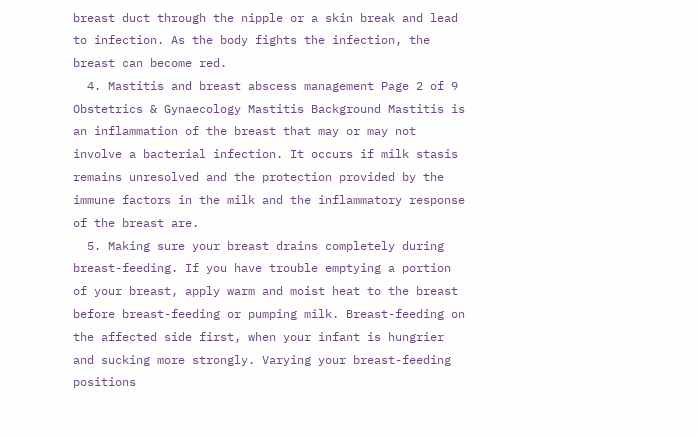breast duct through the nipple or a skin break and lead to infection. As the body fights the infection, the breast can become red.
  4. Mastitis and breast abscess management Page 2 of 9 Obstetrics & Gynaecology Mastitis Background Mastitis is an inflammation of the breast that may or may not involve a bacterial infection. It occurs if milk stasis remains unresolved and the protection provided by the immune factors in the milk and the inflammatory response of the breast are.
  5. Making sure your breast drains completely during breast-feeding. If you have trouble emptying a portion of your breast, apply warm and moist heat to the breast before breast-feeding or pumping milk. Breast-feeding on the affected side first, when your infant is hungrier and sucking more strongly. Varying your breast-feeding positions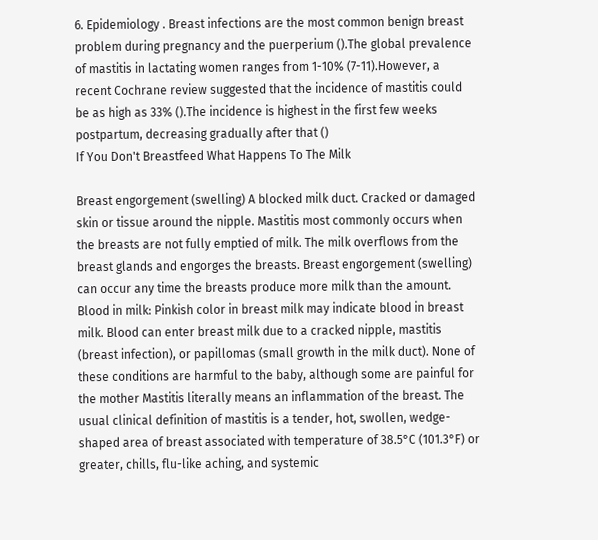6. Epidemiology . Breast infections are the most common benign breast problem during pregnancy and the puerperium ().The global prevalence of mastitis in lactating women ranges from 1-10% (7-11).However, a recent Cochrane review suggested that the incidence of mastitis could be as high as 33% ().The incidence is highest in the first few weeks postpartum, decreasing gradually after that ()
If You Don't Breastfeed What Happens To The Milk

Breast engorgement (swelling) A blocked milk duct. Cracked or damaged skin or tissue around the nipple. Mastitis most commonly occurs when the breasts are not fully emptied of milk. The milk overflows from the breast glands and engorges the breasts. Breast engorgement (swelling) can occur any time the breasts produce more milk than the amount. Blood in milk: Pinkish color in breast milk may indicate blood in breast milk. Blood can enter breast milk due to a cracked nipple, mastitis (breast infection), or papillomas (small growth in the milk duct). None of these conditions are harmful to the baby, although some are painful for the mother Mastitis literally means an inflammation of the breast. The usual clinical definition of mastitis is a tender, hot, swollen, wedge-shaped area of breast associated with temperature of 38.5°C (101.3°F) or greater, chills, flu-like aching, and systemic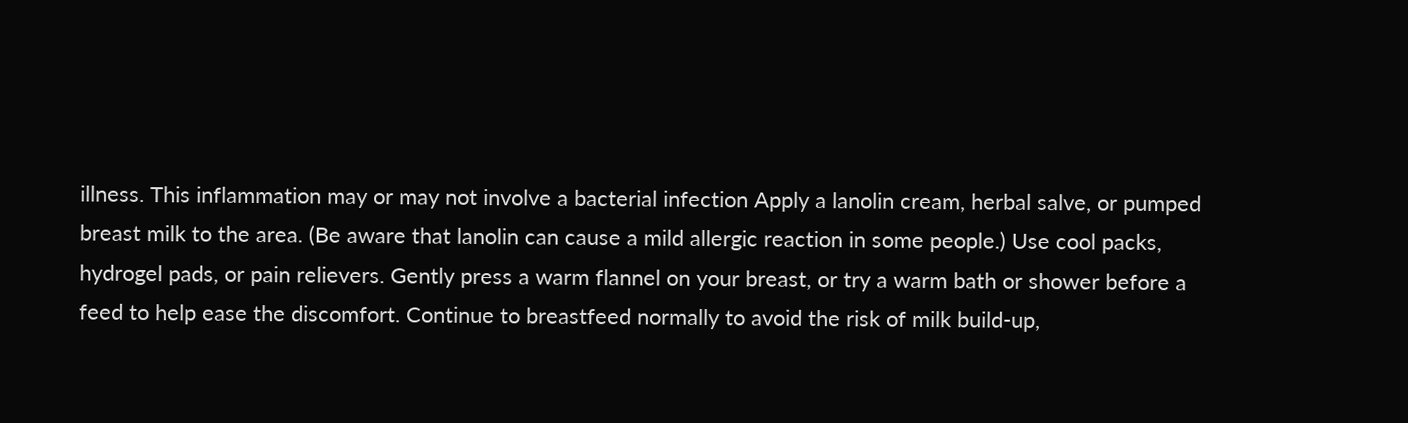illness. This inflammation may or may not involve a bacterial infection Apply a lanolin cream, herbal salve, or pumped breast milk to the area. (Be aware that lanolin can cause a mild allergic reaction in some people.) Use cool packs, hydrogel pads, or pain relievers. Gently press a warm flannel on your breast, or try a warm bath or shower before a feed to help ease the discomfort. Continue to breastfeed normally to avoid the risk of milk build-up,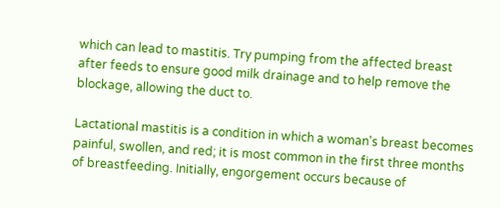which can lead to mastitis. Try pumping from the affected breast after feeds to ensure good milk drainage and to help remove the blockage, allowing the duct to.

Lactational mastitis is a condition in which a woman's breast becomes painful, swollen, and red; it is most common in the first three months of breastfeeding. Initially, engorgement occurs because of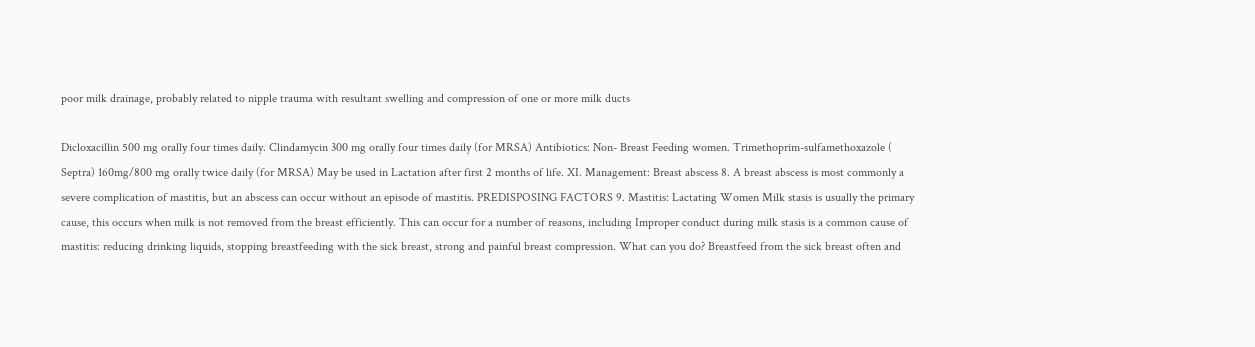poor milk drainage, probably related to nipple trauma with resultant swelling and compression of one or more milk ducts

Dicloxacillin 500 mg orally four times daily. Clindamycin 300 mg orally four times daily (for MRSA) Antibiotics: Non- Breast Feeding women. Trimethoprim-sulfamethoxazole ( Septra) 160mg/800 mg orally twice daily (for MRSA) May be used in Lactation after first 2 months of life. XI. Management: Breast abscess 8. A breast abscess is most commonly a severe complication of mastitis, but an abscess can occur without an episode of mastitis. PREDISPOSING FACTORS 9. Mastitis: Lactating Women Milk stasis is usually the primary cause, this occurs when milk is not removed from the breast efficiently. This can occur for a number of reasons, including Improper conduct during milk stasis is a common cause of mastitis: reducing drinking liquids, stopping breastfeeding with the sick breast, strong and painful breast compression. What can you do? Breastfeed from the sick breast often and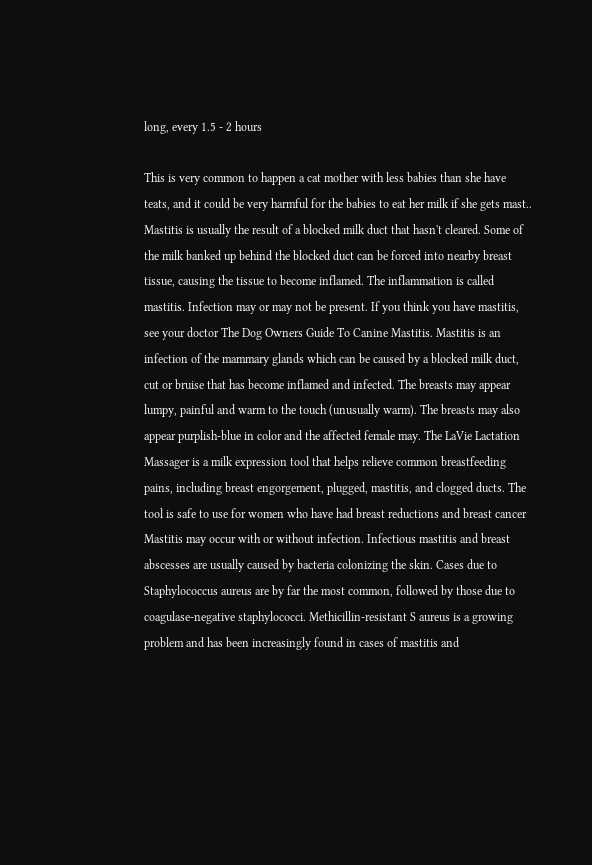long, every 1.5 - 2 hours

This is very common to happen a cat mother with less babies than she have teats, and it could be very harmful for the babies to eat her milk if she gets mast.. Mastitis is usually the result of a blocked milk duct that hasn't cleared. Some of the milk banked up behind the blocked duct can be forced into nearby breast tissue, causing the tissue to become inflamed. The inflammation is called mastitis. Infection may or may not be present. If you think you have mastitis, see your doctor The Dog Owners Guide To Canine Mastitis. Mastitis is an infection of the mammary glands which can be caused by a blocked milk duct, cut or bruise that has become inflamed and infected. The breasts may appear lumpy, painful and warm to the touch (unusually warm). The breasts may also appear purplish-blue in color and the affected female may. The LaVie Lactation Massager is a milk expression tool that helps relieve common breastfeeding pains, including breast engorgement, plugged, mastitis, and clogged ducts. The tool is safe to use for women who have had breast reductions and breast cancer Mastitis may occur with or without infection. Infectious mastitis and breast abscesses are usually caused by bacteria colonizing the skin. Cases due to Staphylococcus aureus are by far the most common, followed by those due to coagulase-negative staphylococci. Methicillin-resistant S aureus is a growing problem and has been increasingly found in cases of mastitis and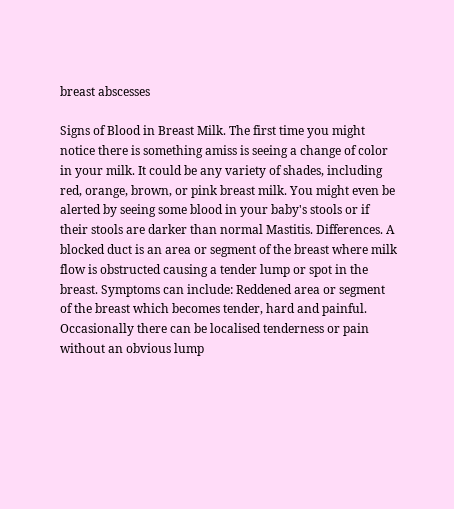breast abscesses

Signs of Blood in Breast Milk. The first time you might notice there is something amiss is seeing a change of color in your milk. It could be any variety of shades, including red, orange, brown, or pink breast milk. You might even be alerted by seeing some blood in your baby's stools or if their stools are darker than normal Mastitis. Differences. A blocked duct is an area or segment of the breast where milk flow is obstructed causing a tender lump or spot in the breast. Symptoms can include: Reddened area or segment of the breast which becomes tender, hard and painful. Occasionally there can be localised tenderness or pain without an obvious lump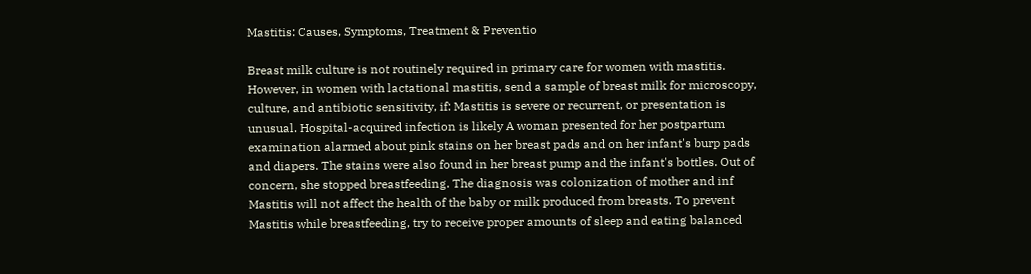Mastitis: Causes, Symptoms, Treatment & Preventio

Breast milk culture is not routinely required in primary care for women with mastitis. However, in women with lactational mastitis, send a sample of breast milk for microscopy, culture, and antibiotic sensitivity, if: Mastitis is severe or recurrent, or presentation is unusual. Hospital-acquired infection is likely A woman presented for her postpartum examination alarmed about pink stains on her breast pads and on her infant's burp pads and diapers. The stains were also found in her breast pump and the infant's bottles. Out of concern, she stopped breastfeeding. The diagnosis was colonization of mother and inf Mastitis will not affect the health of the baby or milk produced from breasts. To prevent Mastitis while breastfeeding, try to receive proper amounts of sleep and eating balanced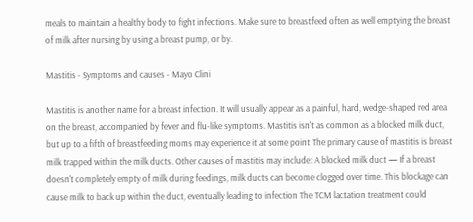meals to maintain a healthy body to fight infections. Make sure to breastfeed often as well emptying the breast of milk after nursing by using a breast pump, or by.

Mastitis - Symptoms and causes - Mayo Clini

Mastitis is another name for a breast infection. It will usually appear as a painful, hard, wedge-shaped red area on the breast, accompanied by fever and flu-like symptoms. Mastitis isn't as common as a blocked milk duct, but up to a fifth of breastfeeding moms may experience it at some point The primary cause of mastitis is breast milk trapped within the milk ducts. Other causes of mastitis may include: A blocked milk duct — If a breast doesn't completely empty of milk during feedings, milk ducts can become clogged over time. This blockage can cause milk to back up within the duct, eventually leading to infection The TCM lactation treatment could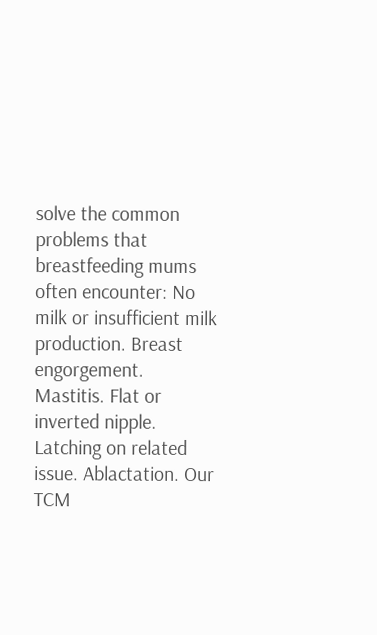solve the common problems that breastfeeding mums often encounter: No milk or insufficient milk production. Breast engorgement. Mastitis. Flat or inverted nipple. Latching on related issue. Ablactation. Our TCM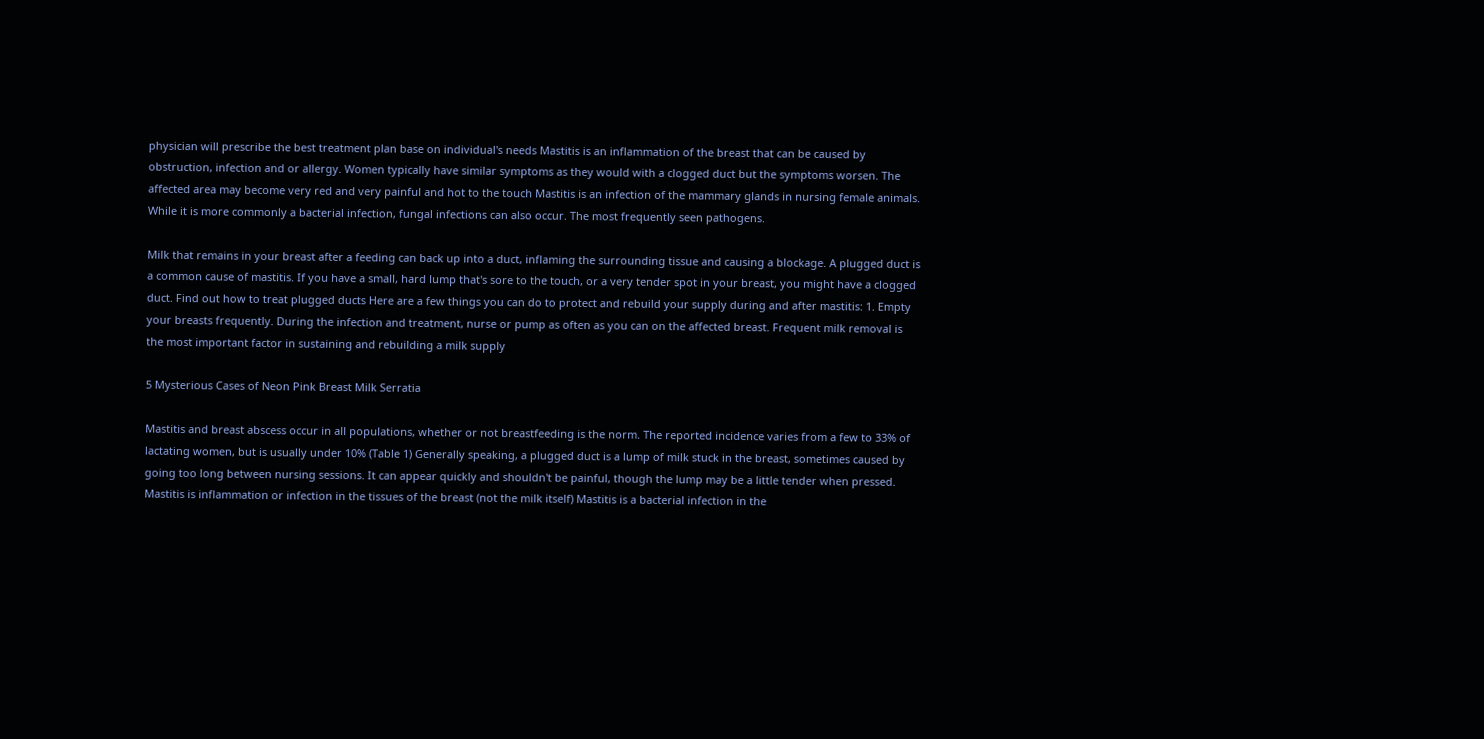physician will prescribe the best treatment plan base on individual's needs Mastitis is an inflammation of the breast that can be caused by obstruction, infection and or allergy. Women typically have similar symptoms as they would with a clogged duct but the symptoms worsen. The affected area may become very red and very painful and hot to the touch Mastitis is an infection of the mammary glands in nursing female animals. While it is more commonly a bacterial infection, fungal infections can also occur. The most frequently seen pathogens.

Milk that remains in your breast after a feeding can back up into a duct, inflaming the surrounding tissue and causing a blockage. A plugged duct is a common cause of mastitis. If you have a small, hard lump that's sore to the touch, or a very tender spot in your breast, you might have a clogged duct. Find out how to treat plugged ducts Here are a few things you can do to protect and rebuild your supply during and after mastitis: 1. Empty your breasts frequently. During the infection and treatment, nurse or pump as often as you can on the affected breast. Frequent milk removal is the most important factor in sustaining and rebuilding a milk supply

5 Mysterious Cases of Neon Pink Breast Milk Serratia

Mastitis and breast abscess occur in all populations, whether or not breastfeeding is the norm. The reported incidence varies from a few to 33% of lactating women, but is usually under 10% (Table 1) Generally speaking, a plugged duct is a lump of milk stuck in the breast, sometimes caused by going too long between nursing sessions. It can appear quickly and shouldn't be painful, though the lump may be a little tender when pressed. Mastitis is inflammation or infection in the tissues of the breast (not the milk itself) Mastitis is a bacterial infection in the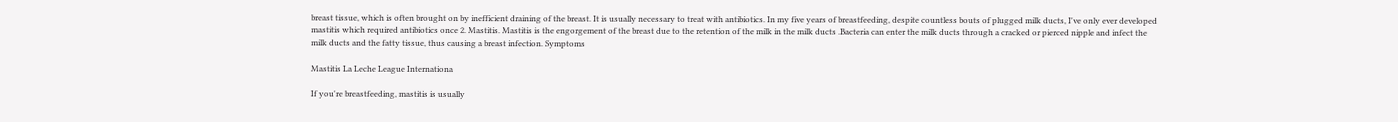breast tissue, which is often brought on by inefficient draining of the breast. It is usually necessary to treat with antibiotics. In my five years of breastfeeding, despite countless bouts of plugged milk ducts, I've only ever developed mastitis which required antibiotics once 2. Mastitis. Mastitis is the engorgement of the breast due to the retention of the milk in the milk ducts .Bacteria can enter the milk ducts through a cracked or pierced nipple and infect the milk ducts and the fatty tissue, thus causing a breast infection. Symptoms

Mastitis La Leche League Internationa

If you're breastfeeding, mastitis is usually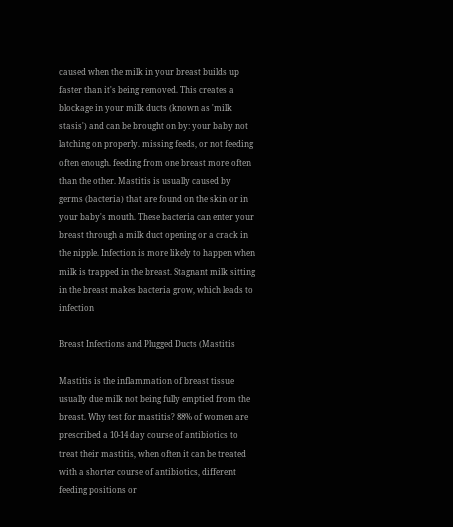caused when the milk in your breast builds up faster than it's being removed. This creates a blockage in your milk ducts (known as 'milk stasis') and can be brought on by: your baby not latching on properly. missing feeds, or not feeding often enough. feeding from one breast more often than the other. Mastitis is usually caused by germs (bacteria) that are found on the skin or in your baby's mouth. These bacteria can enter your breast through a milk duct opening or a crack in the nipple. Infection is more likely to happen when milk is trapped in the breast. Stagnant milk sitting in the breast makes bacteria grow, which leads to infection

Breast Infections and Plugged Ducts (Mastitis

Mastitis is the inflammation of breast tissue usually due milk not being fully emptied from the breast. Why test for mastitis? 88% of women are prescribed a 10-14 day course of antibiotics to treat their mastitis, when often it can be treated with a shorter course of antibiotics, different feeding positions or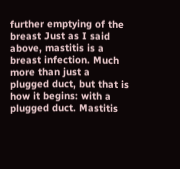further emptying of the breast Just as I said above, mastitis is a breast infection. Much more than just a plugged duct, but that is how it begins: with a plugged duct. Mastitis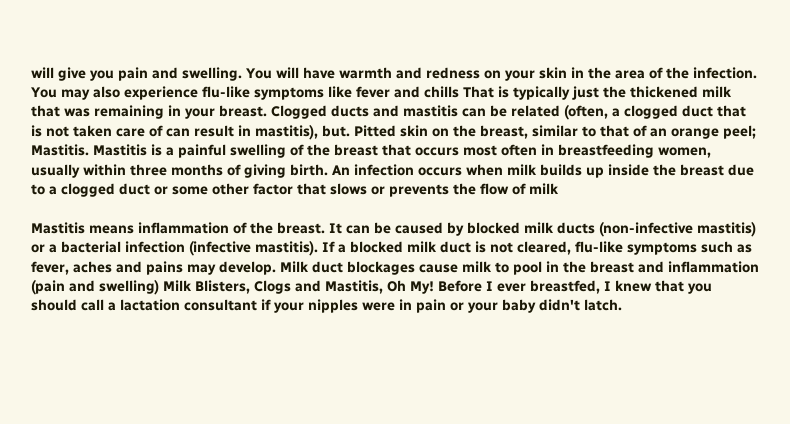will give you pain and swelling. You will have warmth and redness on your skin in the area of the infection. You may also experience flu-like symptoms like fever and chills That is typically just the thickened milk that was remaining in your breast. Clogged ducts and mastitis can be related (often, a clogged duct that is not taken care of can result in mastitis), but. Pitted skin on the breast, similar to that of an orange peel; Mastitis. Mastitis is a painful swelling of the breast that occurs most often in breastfeeding women, usually within three months of giving birth. An infection occurs when milk builds up inside the breast due to a clogged duct or some other factor that slows or prevents the flow of milk

Mastitis means inflammation of the breast. It can be caused by blocked milk ducts (non-infective mastitis) or a bacterial infection (infective mastitis). If a blocked milk duct is not cleared, flu-like symptoms such as fever, aches and pains may develop. Milk duct blockages cause milk to pool in the breast and inflammation (pain and swelling) Milk Blisters, Clogs and Mastitis, Oh My! Before I ever breastfed, I knew that you should call a lactation consultant if your nipples were in pain or your baby didn't latch.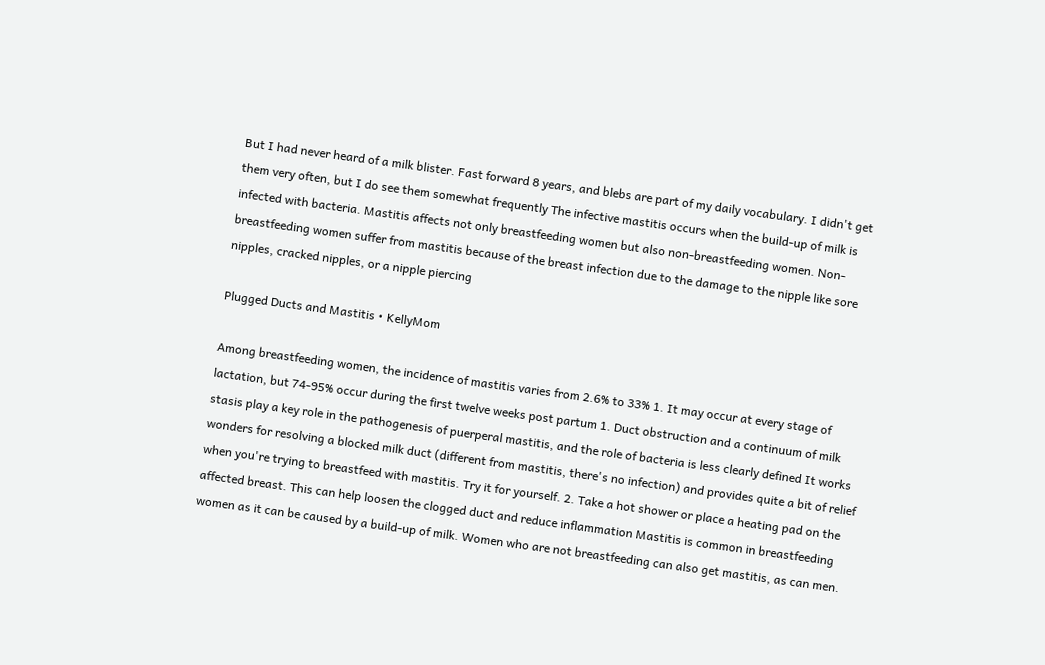But I had never heard of a milk blister. Fast forward 8 years, and blebs are part of my daily vocabulary. I didn't get them very often, but I do see them somewhat frequently The infective mastitis occurs when the build-up of milk is infected with bacteria. Mastitis affects not only breastfeeding women but also non-breastfeeding women. Non-breastfeeding women suffer from mastitis because of the breast infection due to the damage to the nipple like sore nipples, cracked nipples, or a nipple piercing

Plugged Ducts and Mastitis • KellyMom

Among breastfeeding women, the incidence of mastitis varies from 2.6% to 33% 1. It may occur at every stage of lactation, but 74-95% occur during the first twelve weeks post partum 1. Duct obstruction and a continuum of milk stasis play a key role in the pathogenesis of puerperal mastitis, and the role of bacteria is less clearly defined It works wonders for resolving a blocked milk duct (different from mastitis, there's no infection) and provides quite a bit of relief when you're trying to breastfeed with mastitis. Try it for yourself. 2. Take a hot shower or place a heating pad on the affected breast. This can help loosen the clogged duct and reduce inflammation Mastitis is common in breastfeeding women as it can be caused by a build-up of milk. Women who are not breastfeeding can also get mastitis, as can men.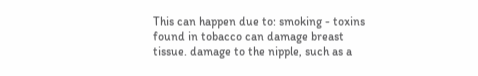This can happen due to: smoking - toxins found in tobacco can damage breast tissue. damage to the nipple, such as a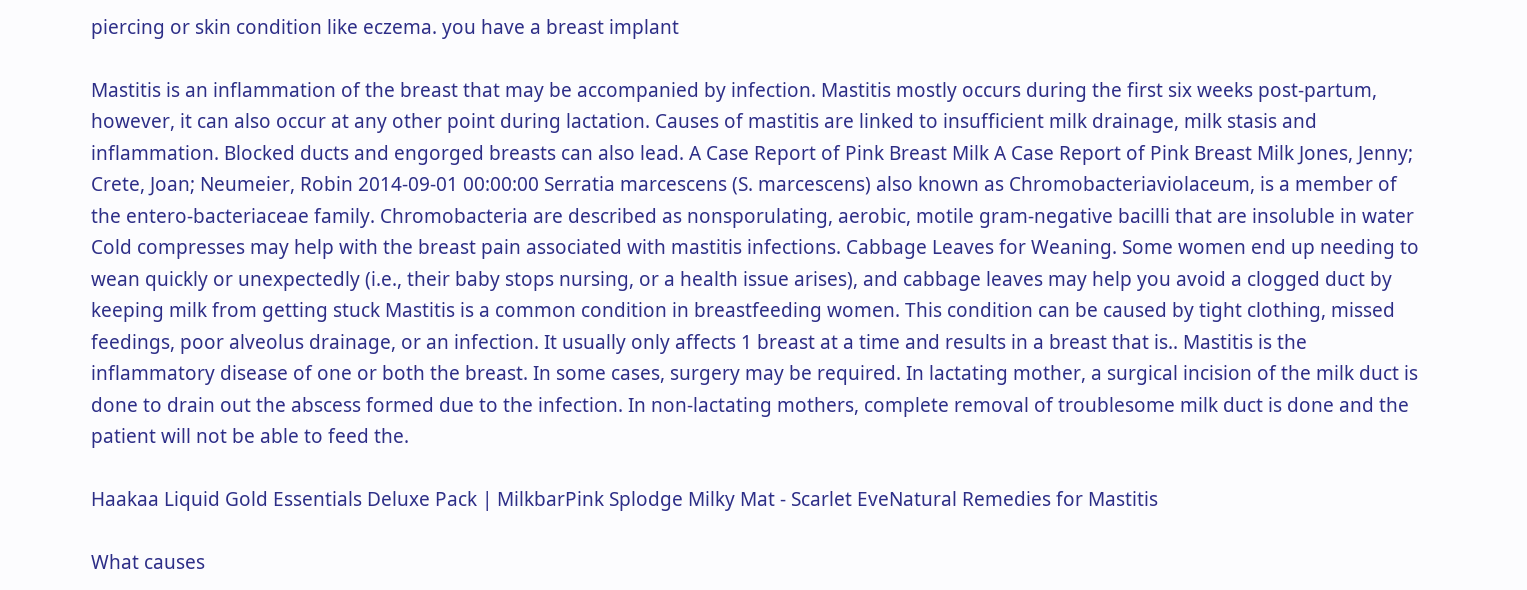piercing or skin condition like eczema. you have a breast implant

Mastitis is an inflammation of the breast that may be accompanied by infection. Mastitis mostly occurs during the first six weeks post-partum, however, it can also occur at any other point during lactation. Causes of mastitis are linked to insufficient milk drainage, milk stasis and inflammation. Blocked ducts and engorged breasts can also lead. A Case Report of Pink Breast Milk A Case Report of Pink Breast Milk Jones, Jenny; Crete, Joan; Neumeier, Robin 2014-09-01 00:00:00 Serratia marcescens (S. marcescens) also known as Chromobacteriaviolaceum, is a member of the entero‐bacteriaceae family. Chromobacteria are described as nonsporulating, aerobic, motile gram‐negative bacilli that are insoluble in water Cold compresses may help with the breast pain associated with mastitis infections. Cabbage Leaves for Weaning. Some women end up needing to wean quickly or unexpectedly (i.e., their baby stops nursing, or a health issue arises), and cabbage leaves may help you avoid a clogged duct by keeping milk from getting stuck Mastitis is a common condition in breastfeeding women. This condition can be caused by tight clothing, missed feedings, poor alveolus drainage, or an infection. It usually only affects 1 breast at a time and results in a breast that is.. Mastitis is the inflammatory disease of one or both the breast. In some cases, surgery may be required. In lactating mother, a surgical incision of the milk duct is done to drain out the abscess formed due to the infection. In non-lactating mothers, complete removal of troublesome milk duct is done and the patient will not be able to feed the.

Haakaa Liquid Gold Essentials Deluxe Pack | MilkbarPink Splodge Milky Mat - Scarlet EveNatural Remedies for Mastitis

What causes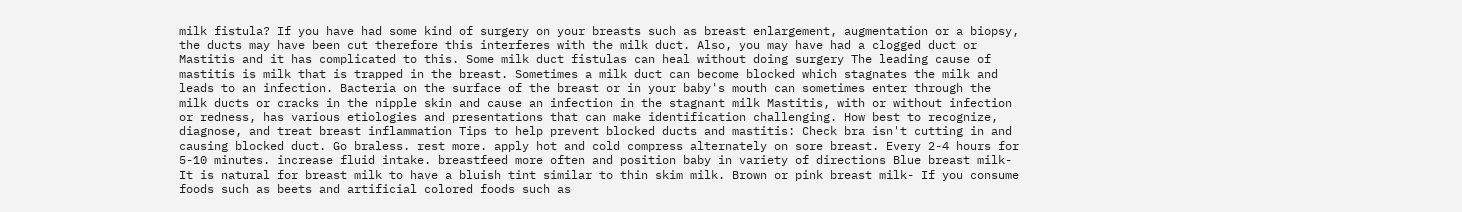milk fistula? If you have had some kind of surgery on your breasts such as breast enlargement, augmentation or a biopsy, the ducts may have been cut therefore this interferes with the milk duct. Also, you may have had a clogged duct or Mastitis and it has complicated to this. Some milk duct fistulas can heal without doing surgery The leading cause of mastitis is milk that is trapped in the breast. Sometimes a milk duct can become blocked which stagnates the milk and leads to an infection. Bacteria on the surface of the breast or in your baby's mouth can sometimes enter through the milk ducts or cracks in the nipple skin and cause an infection in the stagnant milk Mastitis, with or without infection or redness, has various etiologies and presentations that can make identification challenging. How best to recognize, diagnose, and treat breast inflammation Tips to help prevent blocked ducts and mastitis: Check bra isn't cutting in and causing blocked duct. Go braless. rest more. apply hot and cold compress alternately on sore breast. Every 2-4 hours for 5-10 minutes. increase fluid intake. breastfeed more often and position baby in variety of directions Blue breast milk-It is natural for breast milk to have a bluish tint similar to thin skim milk. Brown or pink breast milk- If you consume foods such as beets and artificial colored foods such as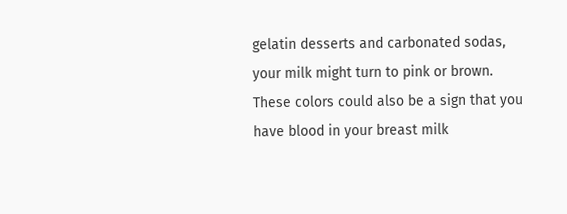gelatin desserts and carbonated sodas, your milk might turn to pink or brown. These colors could also be a sign that you have blood in your breast milk